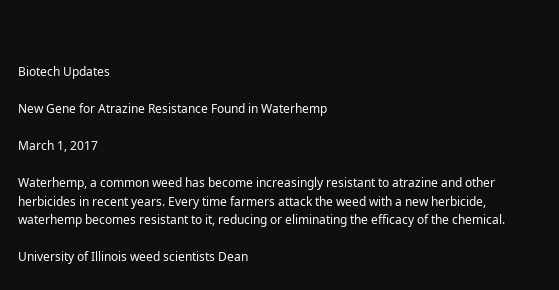Biotech Updates

New Gene for Atrazine Resistance Found in Waterhemp

March 1, 2017

Waterhemp, a common weed has become increasingly resistant to atrazine and other herbicides in recent years. Every time farmers attack the weed with a new herbicide, waterhemp becomes resistant to it, reducing or eliminating the efficacy of the chemical.

University of Illinois weed scientists Dean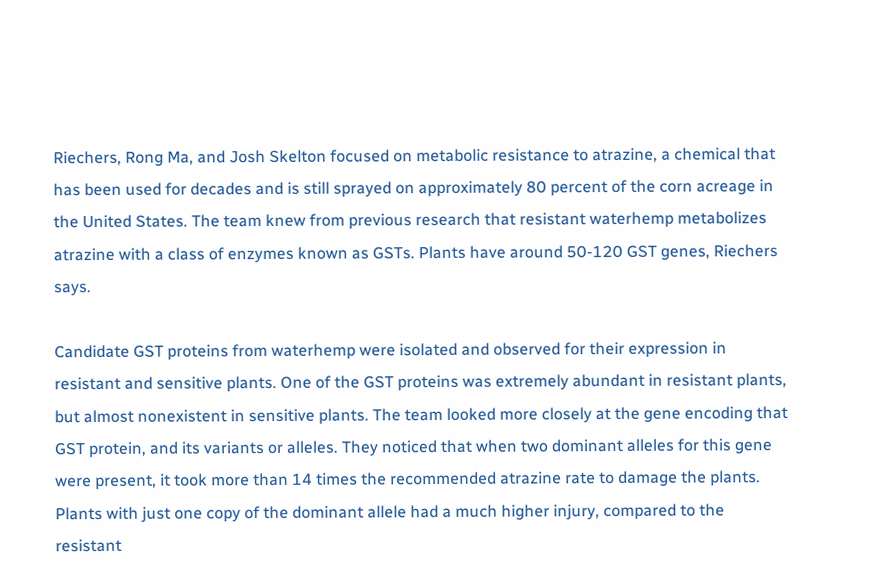Riechers, Rong Ma, and Josh Skelton focused on metabolic resistance to atrazine, a chemical that has been used for decades and is still sprayed on approximately 80 percent of the corn acreage in the United States. The team knew from previous research that resistant waterhemp metabolizes atrazine with a class of enzymes known as GSTs. Plants have around 50-120 GST genes, Riechers says.

Candidate GST proteins from waterhemp were isolated and observed for their expression in resistant and sensitive plants. One of the GST proteins was extremely abundant in resistant plants, but almost nonexistent in sensitive plants. The team looked more closely at the gene encoding that GST protein, and its variants or alleles. They noticed that when two dominant alleles for this gene were present, it took more than 14 times the recommended atrazine rate to damage the plants. Plants with just one copy of the dominant allele had a much higher injury, compared to the resistant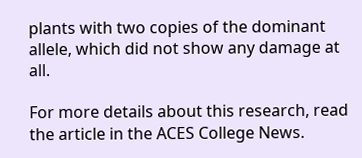plants with two copies of the dominant allele, which did not show any damage at all.

For more details about this research, read the article in the ACES College News.